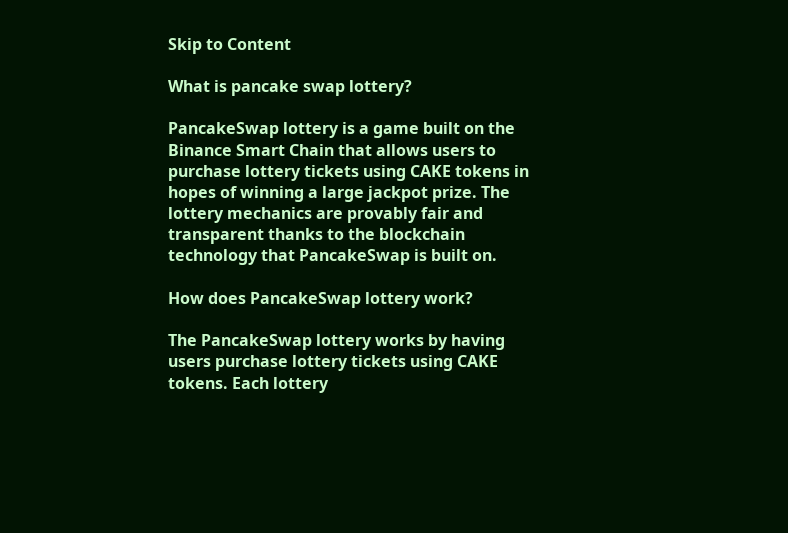Skip to Content

What is pancake swap lottery?

PancakeSwap lottery is a game built on the Binance Smart Chain that allows users to purchase lottery tickets using CAKE tokens in hopes of winning a large jackpot prize. The lottery mechanics are provably fair and transparent thanks to the blockchain technology that PancakeSwap is built on.

How does PancakeSwap lottery work?

The PancakeSwap lottery works by having users purchase lottery tickets using CAKE tokens. Each lottery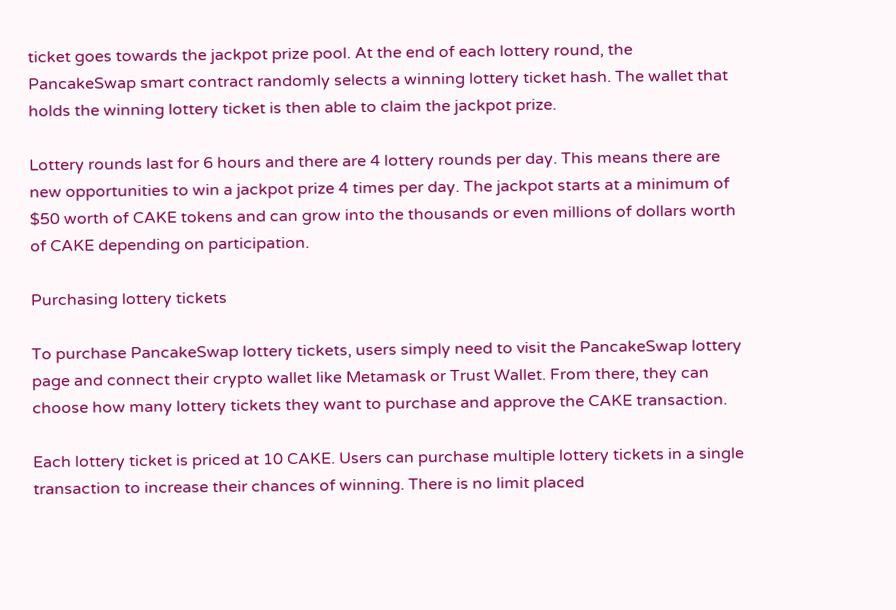ticket goes towards the jackpot prize pool. At the end of each lottery round, the PancakeSwap smart contract randomly selects a winning lottery ticket hash. The wallet that holds the winning lottery ticket is then able to claim the jackpot prize.

Lottery rounds last for 6 hours and there are 4 lottery rounds per day. This means there are new opportunities to win a jackpot prize 4 times per day. The jackpot starts at a minimum of $50 worth of CAKE tokens and can grow into the thousands or even millions of dollars worth of CAKE depending on participation.

Purchasing lottery tickets

To purchase PancakeSwap lottery tickets, users simply need to visit the PancakeSwap lottery page and connect their crypto wallet like Metamask or Trust Wallet. From there, they can choose how many lottery tickets they want to purchase and approve the CAKE transaction.

Each lottery ticket is priced at 10 CAKE. Users can purchase multiple lottery tickets in a single transaction to increase their chances of winning. There is no limit placed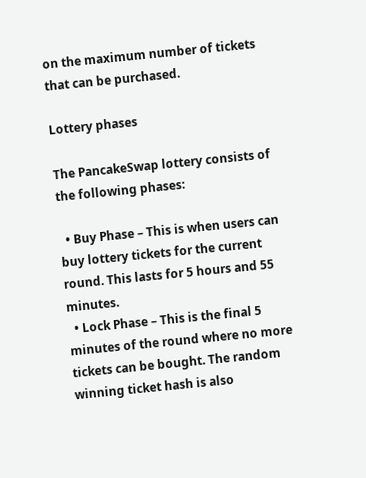on the maximum number of tickets that can be purchased.

Lottery phases

The PancakeSwap lottery consists of the following phases:

  • Buy Phase – This is when users can buy lottery tickets for the current round. This lasts for 5 hours and 55 minutes.
  • Lock Phase – This is the final 5 minutes of the round where no more tickets can be bought. The random winning ticket hash is also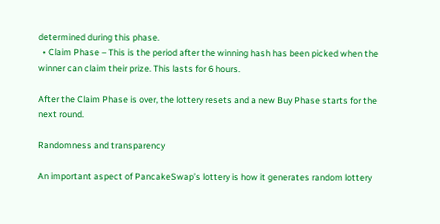determined during this phase.
  • Claim Phase – This is the period after the winning hash has been picked when the winner can claim their prize. This lasts for 6 hours.

After the Claim Phase is over, the lottery resets and a new Buy Phase starts for the next round.

Randomness and transparency

An important aspect of PancakeSwap’s lottery is how it generates random lottery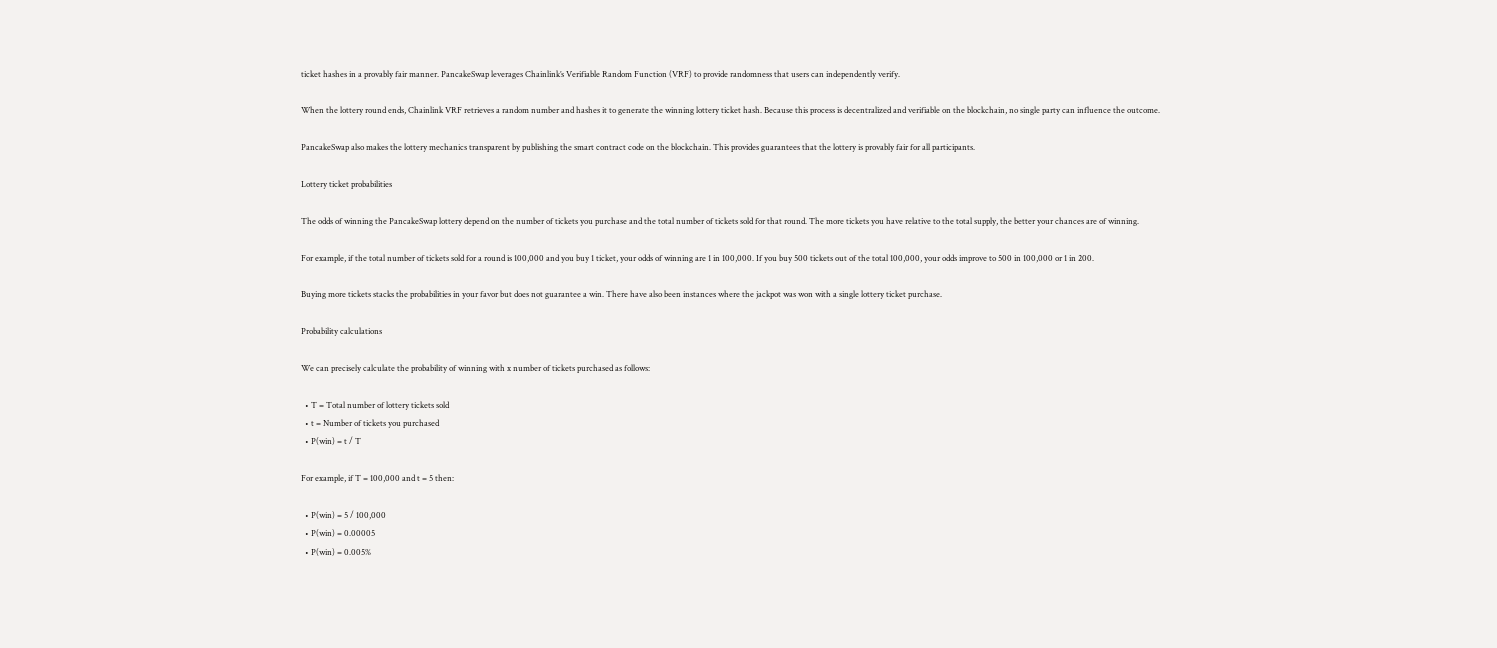ticket hashes in a provably fair manner. PancakeSwap leverages Chainlink’s Verifiable Random Function (VRF) to provide randomness that users can independently verify.

When the lottery round ends, Chainlink VRF retrieves a random number and hashes it to generate the winning lottery ticket hash. Because this process is decentralized and verifiable on the blockchain, no single party can influence the outcome.

PancakeSwap also makes the lottery mechanics transparent by publishing the smart contract code on the blockchain. This provides guarantees that the lottery is provably fair for all participants.

Lottery ticket probabilities

The odds of winning the PancakeSwap lottery depend on the number of tickets you purchase and the total number of tickets sold for that round. The more tickets you have relative to the total supply, the better your chances are of winning.

For example, if the total number of tickets sold for a round is 100,000 and you buy 1 ticket, your odds of winning are 1 in 100,000. If you buy 500 tickets out of the total 100,000, your odds improve to 500 in 100,000 or 1 in 200.

Buying more tickets stacks the probabilities in your favor but does not guarantee a win. There have also been instances where the jackpot was won with a single lottery ticket purchase.

Probability calculations

We can precisely calculate the probability of winning with x number of tickets purchased as follows:

  • T = Total number of lottery tickets sold
  • t = Number of tickets you purchased
  • P(win) = t / T

For example, if T = 100,000 and t = 5 then:

  • P(win) = 5 / 100,000
  • P(win) = 0.00005
  • P(win) = 0.005%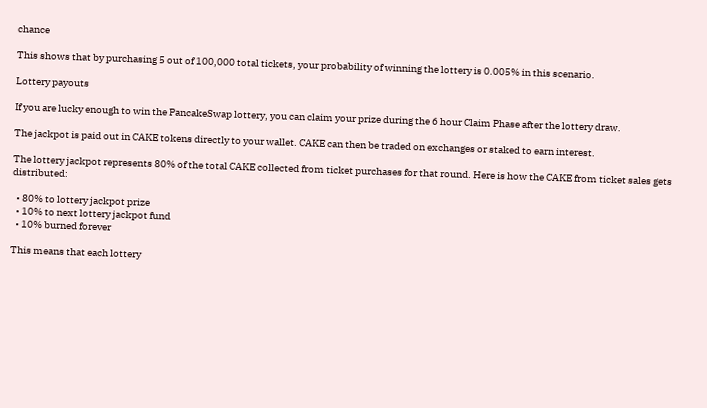chance

This shows that by purchasing 5 out of 100,000 total tickets, your probability of winning the lottery is 0.005% in this scenario.

Lottery payouts

If you are lucky enough to win the PancakeSwap lottery, you can claim your prize during the 6 hour Claim Phase after the lottery draw.

The jackpot is paid out in CAKE tokens directly to your wallet. CAKE can then be traded on exchanges or staked to earn interest.

The lottery jackpot represents 80% of the total CAKE collected from ticket purchases for that round. Here is how the CAKE from ticket sales gets distributed:

  • 80% to lottery jackpot prize
  • 10% to next lottery jackpot fund
  • 10% burned forever

This means that each lottery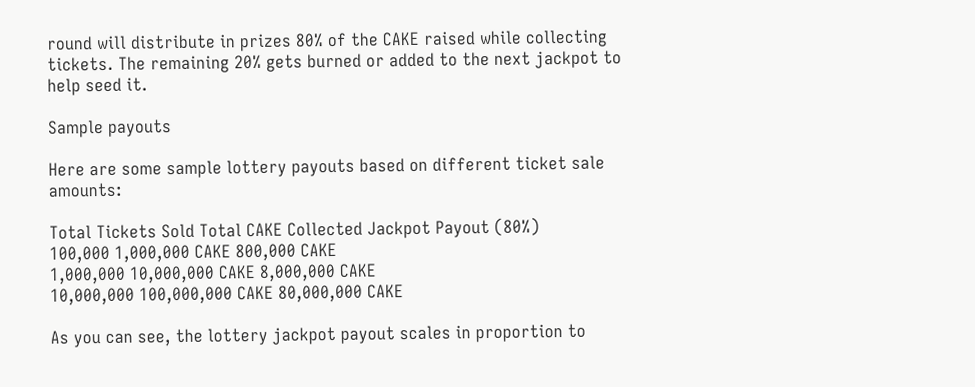round will distribute in prizes 80% of the CAKE raised while collecting tickets. The remaining 20% gets burned or added to the next jackpot to help seed it.

Sample payouts

Here are some sample lottery payouts based on different ticket sale amounts:

Total Tickets Sold Total CAKE Collected Jackpot Payout (80%)
100,000 1,000,000 CAKE 800,000 CAKE
1,000,000 10,000,000 CAKE 8,000,000 CAKE
10,000,000 100,000,000 CAKE 80,000,000 CAKE

As you can see, the lottery jackpot payout scales in proportion to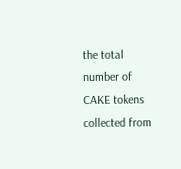the total number of CAKE tokens collected from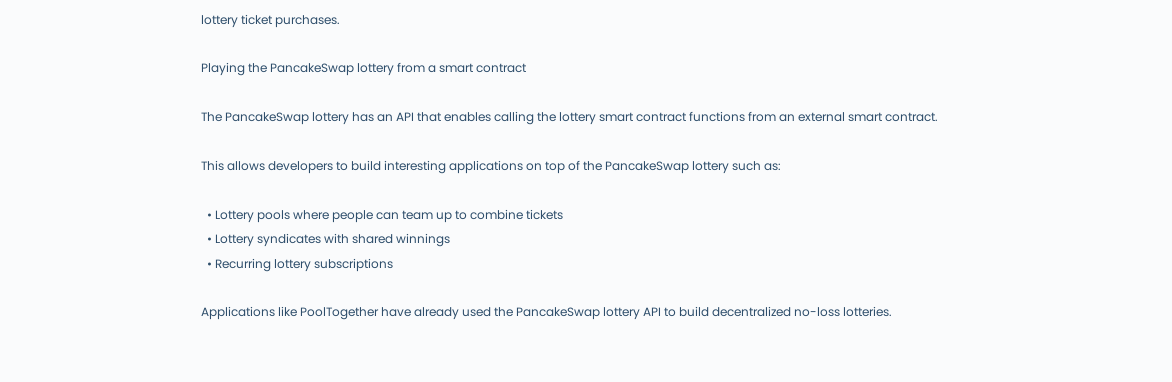lottery ticket purchases.

Playing the PancakeSwap lottery from a smart contract

The PancakeSwap lottery has an API that enables calling the lottery smart contract functions from an external smart contract.

This allows developers to build interesting applications on top of the PancakeSwap lottery such as:

  • Lottery pools where people can team up to combine tickets
  • Lottery syndicates with shared winnings
  • Recurring lottery subscriptions

Applications like PoolTogether have already used the PancakeSwap lottery API to build decentralized no-loss lotteries.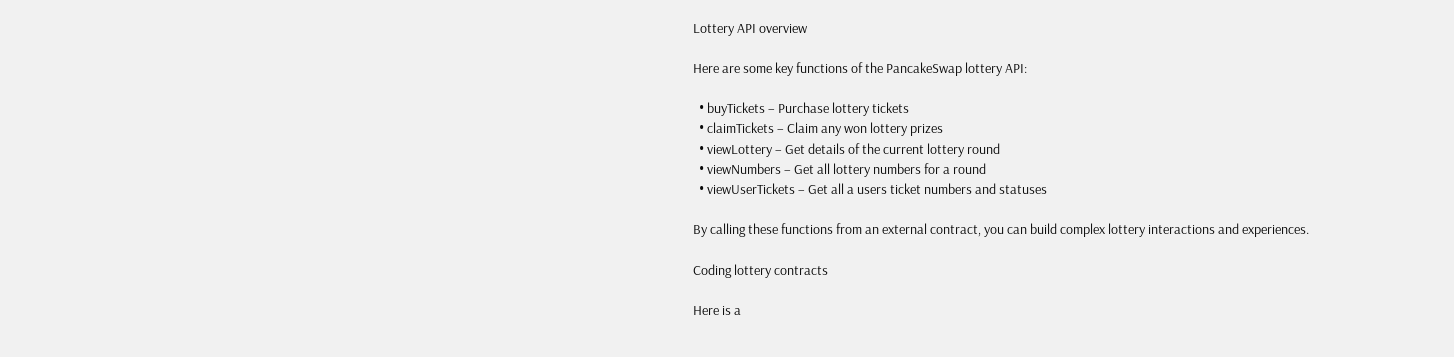Lottery API overview

Here are some key functions of the PancakeSwap lottery API:

  • buyTickets – Purchase lottery tickets
  • claimTickets – Claim any won lottery prizes
  • viewLottery – Get details of the current lottery round
  • viewNumbers – Get all lottery numbers for a round
  • viewUserTickets – Get all a users ticket numbers and statuses

By calling these functions from an external contract, you can build complex lottery interactions and experiences.

Coding lottery contracts

Here is a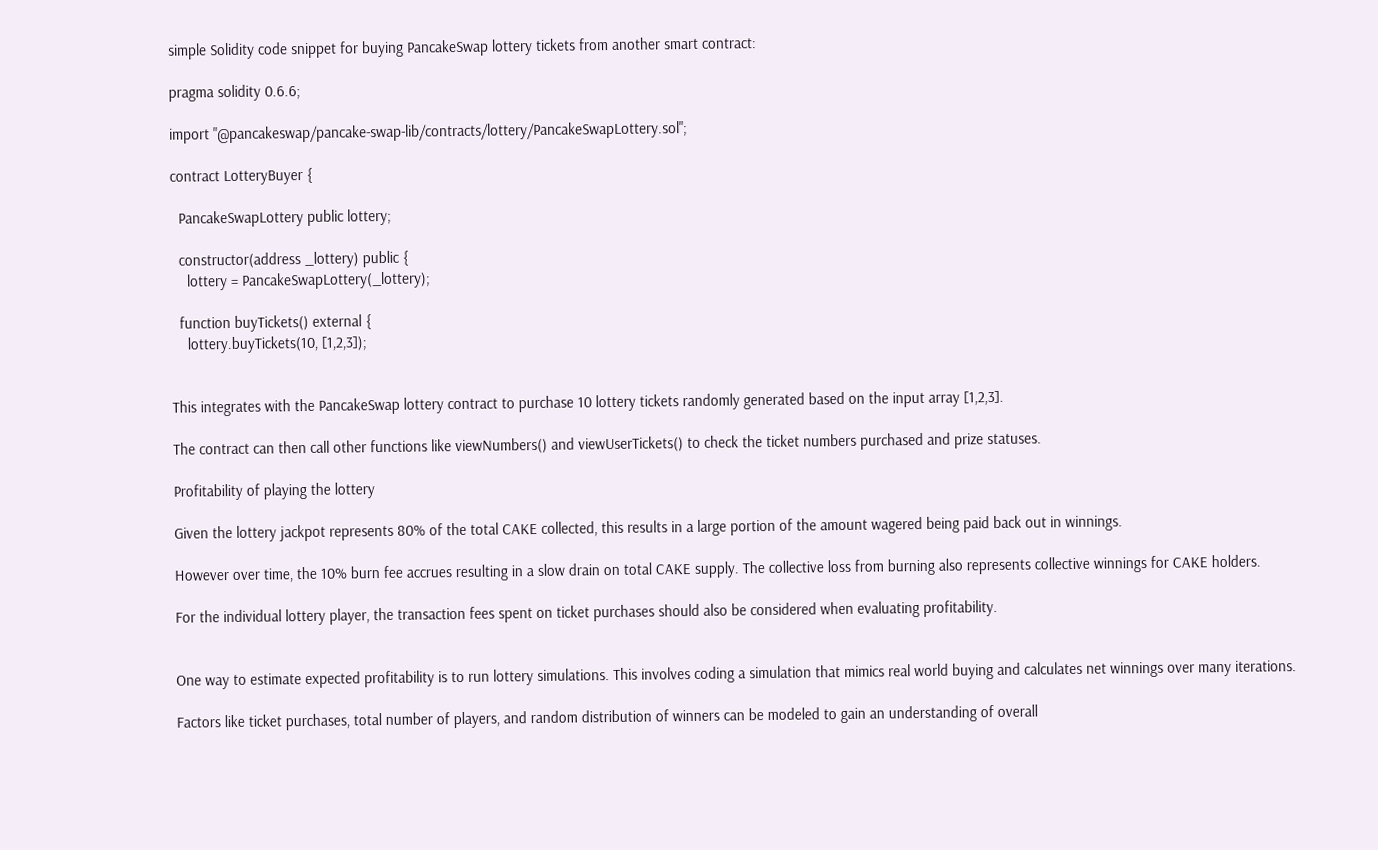simple Solidity code snippet for buying PancakeSwap lottery tickets from another smart contract:

pragma solidity 0.6.6;

import "@pancakeswap/pancake-swap-lib/contracts/lottery/PancakeSwapLottery.sol";

contract LotteryBuyer {

  PancakeSwapLottery public lottery;

  constructor(address _lottery) public {
    lottery = PancakeSwapLottery(_lottery);

  function buyTickets() external {
    lottery.buyTickets(10, [1,2,3]);


This integrates with the PancakeSwap lottery contract to purchase 10 lottery tickets randomly generated based on the input array [1,2,3].

The contract can then call other functions like viewNumbers() and viewUserTickets() to check the ticket numbers purchased and prize statuses.

Profitability of playing the lottery

Given the lottery jackpot represents 80% of the total CAKE collected, this results in a large portion of the amount wagered being paid back out in winnings.

However over time, the 10% burn fee accrues resulting in a slow drain on total CAKE supply. The collective loss from burning also represents collective winnings for CAKE holders.

For the individual lottery player, the transaction fees spent on ticket purchases should also be considered when evaluating profitability.


One way to estimate expected profitability is to run lottery simulations. This involves coding a simulation that mimics real world buying and calculates net winnings over many iterations.

Factors like ticket purchases, total number of players, and random distribution of winners can be modeled to gain an understanding of overall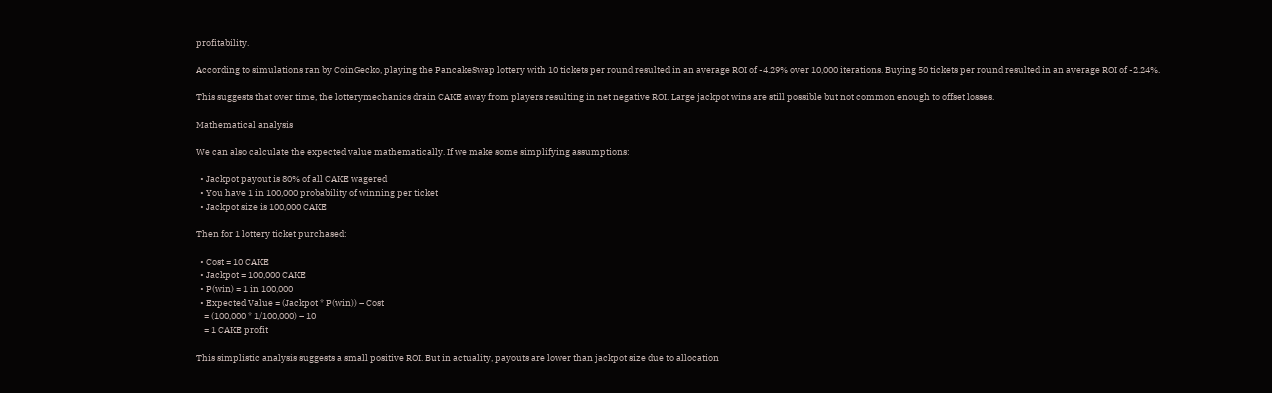profitability.

According to simulations ran by CoinGecko, playing the PancakeSwap lottery with 10 tickets per round resulted in an average ROI of -4.29% over 10,000 iterations. Buying 50 tickets per round resulted in an average ROI of -2.24%.

This suggests that over time, the lotterymechanics drain CAKE away from players resulting in net negative ROI. Large jackpot wins are still possible but not common enough to offset losses.

Mathematical analysis

We can also calculate the expected value mathematically. If we make some simplifying assumptions:

  • Jackpot payout is 80% of all CAKE wagered
  • You have 1 in 100,000 probability of winning per ticket
  • Jackpot size is 100,000 CAKE

Then for 1 lottery ticket purchased:

  • Cost = 10 CAKE
  • Jackpot = 100,000 CAKE
  • P(win) = 1 in 100,000
  • Expected Value = (Jackpot * P(win)) – Cost
    = (100,000 * 1/100,000) – 10
    = 1 CAKE profit

This simplistic analysis suggests a small positive ROI. But in actuality, payouts are lower than jackpot size due to allocation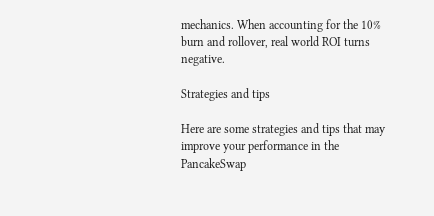mechanics. When accounting for the 10% burn and rollover, real world ROI turns negative.

Strategies and tips

Here are some strategies and tips that may improve your performance in the PancakeSwap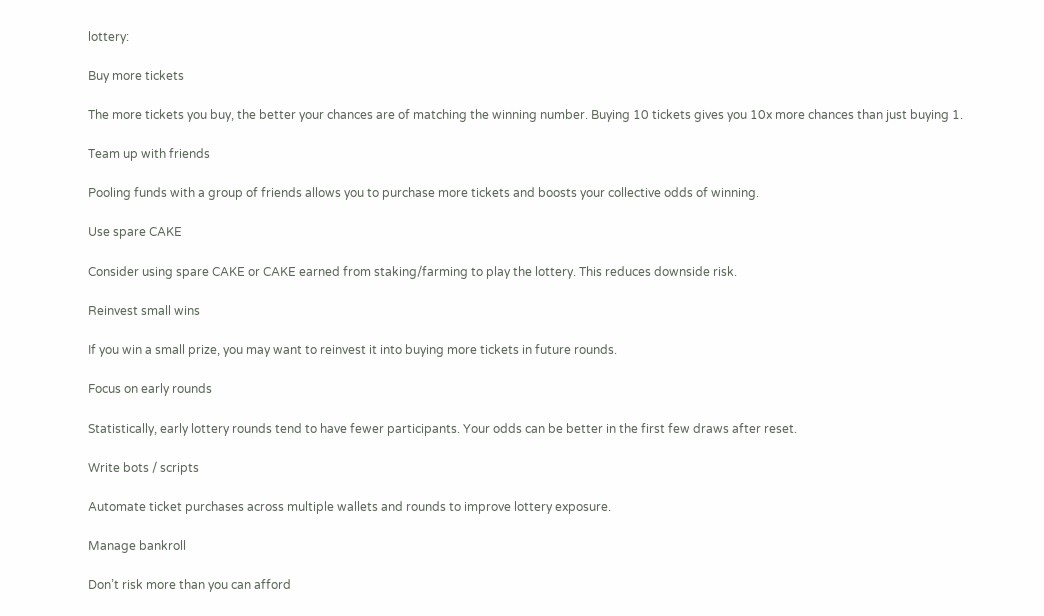lottery:

Buy more tickets

The more tickets you buy, the better your chances are of matching the winning number. Buying 10 tickets gives you 10x more chances than just buying 1.

Team up with friends

Pooling funds with a group of friends allows you to purchase more tickets and boosts your collective odds of winning.

Use spare CAKE

Consider using spare CAKE or CAKE earned from staking/farming to play the lottery. This reduces downside risk.

Reinvest small wins

If you win a small prize, you may want to reinvest it into buying more tickets in future rounds.

Focus on early rounds

Statistically, early lottery rounds tend to have fewer participants. Your odds can be better in the first few draws after reset.

Write bots / scripts

Automate ticket purchases across multiple wallets and rounds to improve lottery exposure.

Manage bankroll

Don’t risk more than you can afford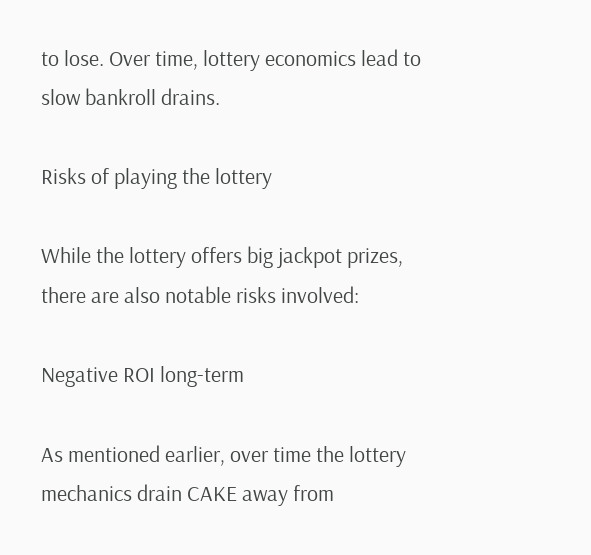to lose. Over time, lottery economics lead to slow bankroll drains.

Risks of playing the lottery

While the lottery offers big jackpot prizes, there are also notable risks involved:

Negative ROI long-term

As mentioned earlier, over time the lottery mechanics drain CAKE away from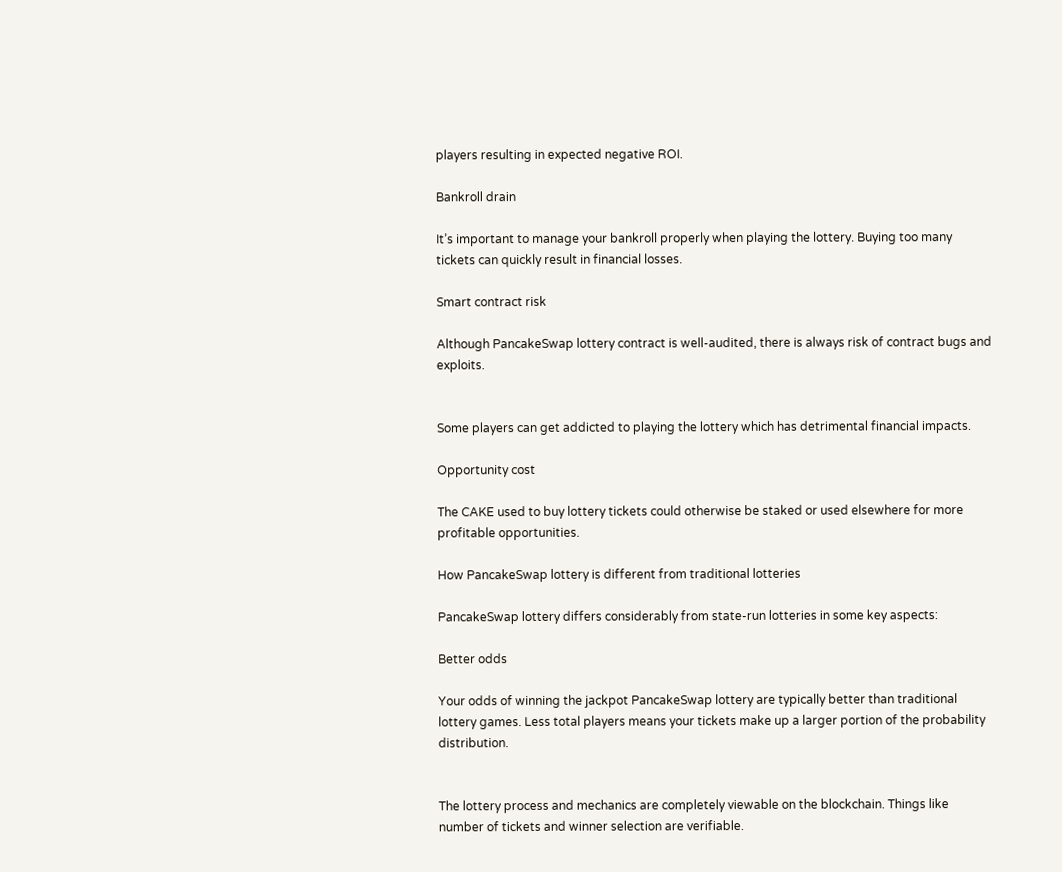players resulting in expected negative ROI.

Bankroll drain

It’s important to manage your bankroll properly when playing the lottery. Buying too many tickets can quickly result in financial losses.

Smart contract risk

Although PancakeSwap lottery contract is well-audited, there is always risk of contract bugs and exploits.


Some players can get addicted to playing the lottery which has detrimental financial impacts.

Opportunity cost

The CAKE used to buy lottery tickets could otherwise be staked or used elsewhere for more profitable opportunities.

How PancakeSwap lottery is different from traditional lotteries

PancakeSwap lottery differs considerably from state-run lotteries in some key aspects:

Better odds

Your odds of winning the jackpot PancakeSwap lottery are typically better than traditional lottery games. Less total players means your tickets make up a larger portion of the probability distribution.


The lottery process and mechanics are completely viewable on the blockchain. Things like number of tickets and winner selection are verifiable.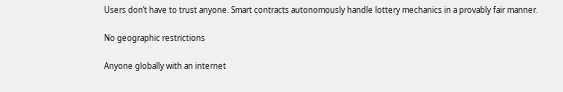Users don’t have to trust anyone. Smart contracts autonomously handle lottery mechanics in a provably fair manner.

No geographic restrictions

Anyone globally with an internet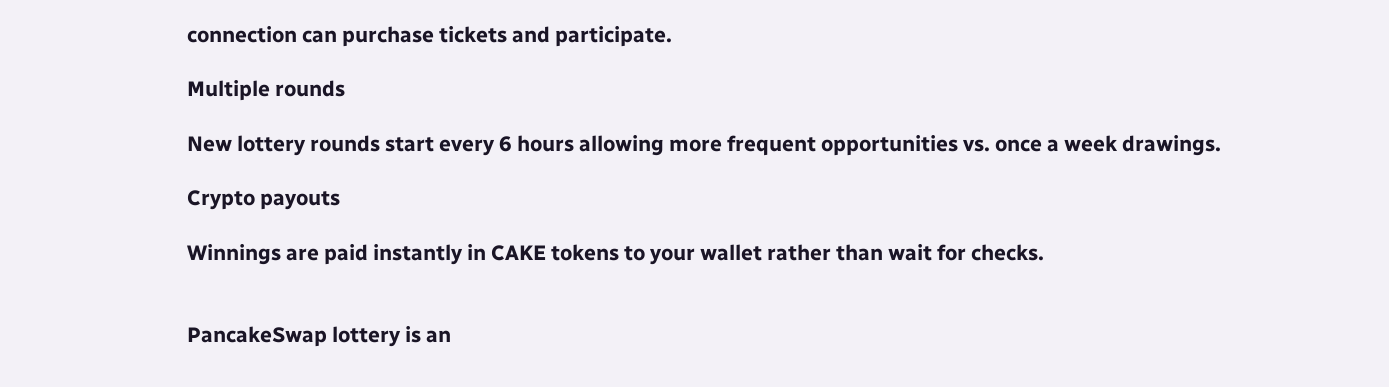connection can purchase tickets and participate.

Multiple rounds

New lottery rounds start every 6 hours allowing more frequent opportunities vs. once a week drawings.

Crypto payouts

Winnings are paid instantly in CAKE tokens to your wallet rather than wait for checks.


PancakeSwap lottery is an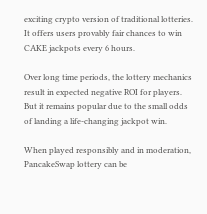exciting crypto version of traditional lotteries. It offers users provably fair chances to win CAKE jackpots every 6 hours.

Over long time periods, the lottery mechanics result in expected negative ROI for players. But it remains popular due to the small odds of landing a life-changing jackpot win.

When played responsibly and in moderation, PancakeSwap lottery can be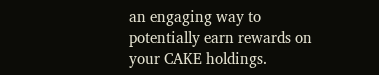an engaging way to potentially earn rewards on your CAKE holdings.